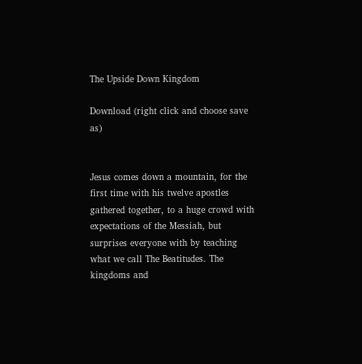The Upside Down Kingdom

Download (right click and choose save as)


Jesus comes down a mountain, for the first time with his twelve apostles gathered together, to a huge crowd with expectations of the Messiah, but surprises everyone with by teaching what we call The Beatitudes. The kingdoms and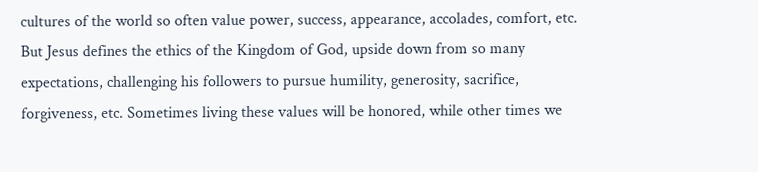cultures of the world so often value power, success, appearance, accolades, comfort, etc. But Jesus defines the ethics of the Kingdom of God, upside down from so many expectations, challenging his followers to pursue humility, generosity, sacrifice, forgiveness, etc. Sometimes living these values will be honored, while other times we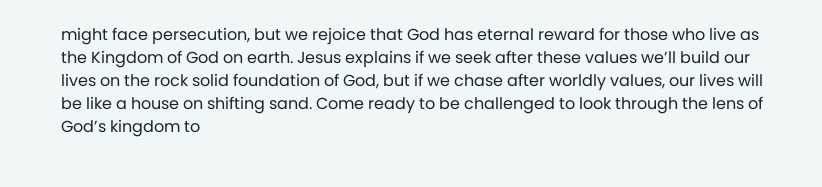might face persecution, but we rejoice that God has eternal reward for those who live as the Kingdom of God on earth. Jesus explains if we seek after these values we’ll build our lives on the rock solid foundation of God, but if we chase after worldly values, our lives will be like a house on shifting sand. Come ready to be challenged to look through the lens of God’s kingdom to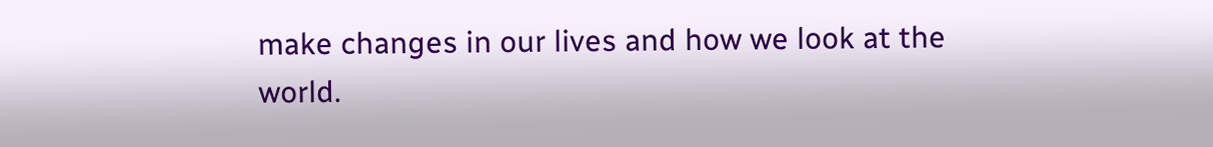make changes in our lives and how we look at the world.